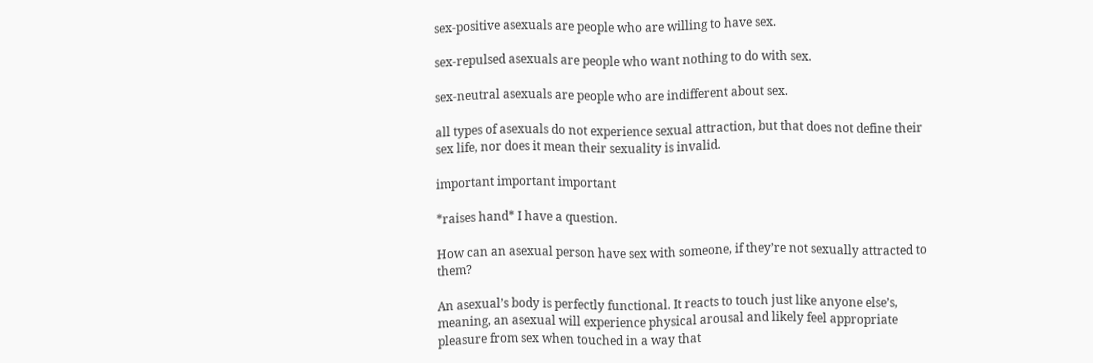sex-positive asexuals are people who are willing to have sex.

sex-repulsed asexuals are people who want nothing to do with sex.

sex-neutral asexuals are people who are indifferent about sex.

all types of asexuals do not experience sexual attraction, but that does not define their sex life, nor does it mean their sexuality is invalid.

important important important

*raises hand* I have a question.

How can an asexual person have sex with someone, if they’re not sexually attracted to them?

An asexual’s body is perfectly functional. It reacts to touch just like anyone else’s, meaning, an asexual will experience physical arousal and likely feel appropriate pleasure from sex when touched in a way that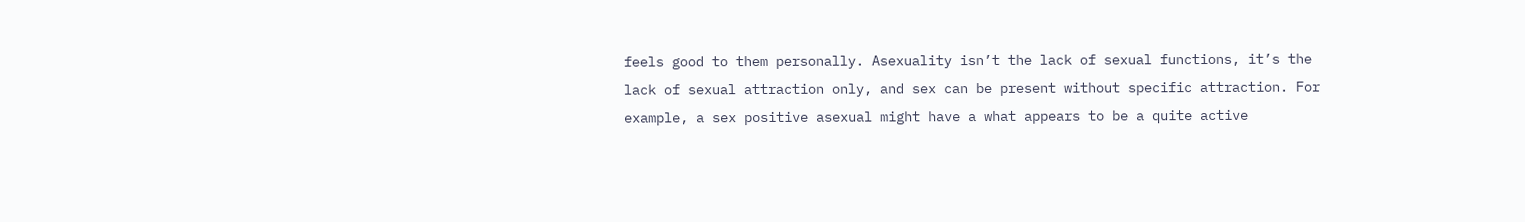feels good to them personally. Asexuality isn’t the lack of sexual functions, it’s the lack of sexual attraction only, and sex can be present without specific attraction. For example, a sex positive asexual might have a what appears to be a quite active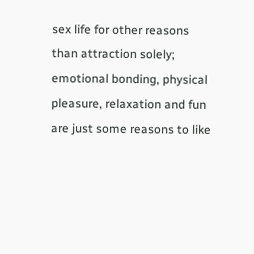sex life for other reasons than attraction solely; emotional bonding, physical pleasure, relaxation and fun are just some reasons to like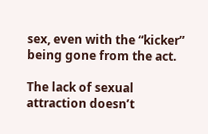sex, even with the “kicker” being gone from the act.

The lack of sexual attraction doesn’t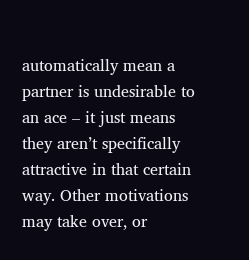automatically mean a partner is undesirable to an ace – it just means they aren’t specifically attractive in that certain way. Other motivations may take over, or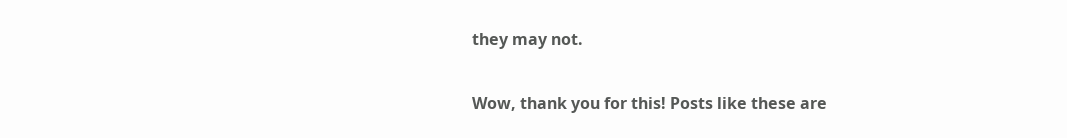they may not.

Wow, thank you for this! Posts like these are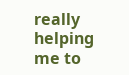really helping me to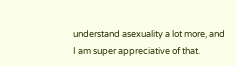understand asexuality a lot more, and I am super appreciative of that.